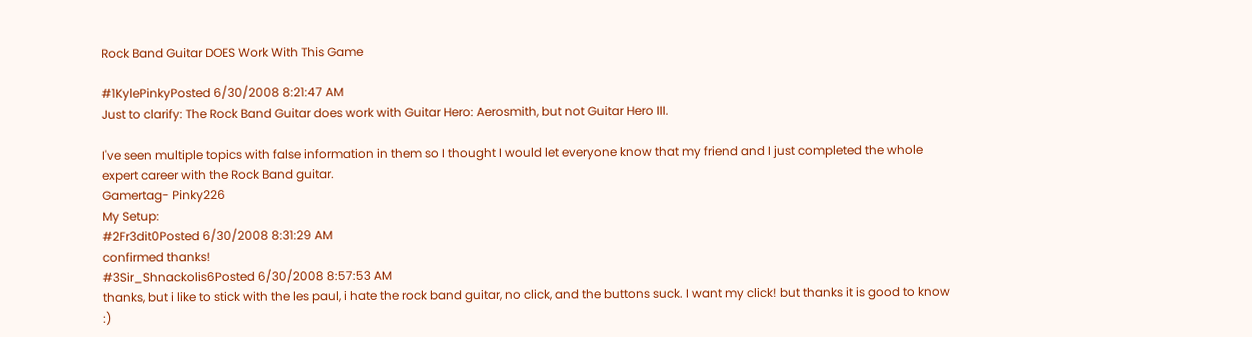Rock Band Guitar DOES Work With This Game

#1KylePinkyPosted 6/30/2008 8:21:47 AM
Just to clarify: The Rock Band Guitar does work with Guitar Hero: Aerosmith, but not Guitar Hero III.

I've seen multiple topics with false information in them so I thought I would let everyone know that my friend and I just completed the whole expert career with the Rock Band guitar.
Gamertag- Pinky226
My Setup:
#2Fr3dit0Posted 6/30/2008 8:31:29 AM
confirmed thanks!
#3Sir_Shnackolis6Posted 6/30/2008 8:57:53 AM
thanks, but i like to stick with the les paul, i hate the rock band guitar, no click, and the buttons suck. I want my click! but thanks it is good to know :)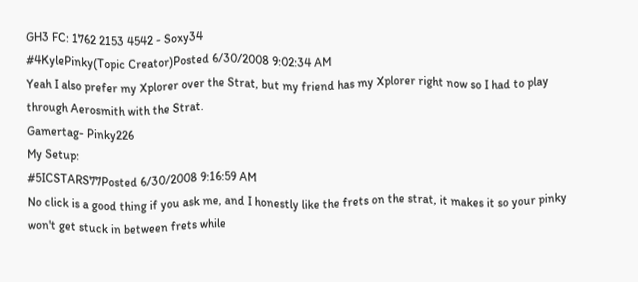GH3 FC: 1762 2153 4542 - Soxy34
#4KylePinky(Topic Creator)Posted 6/30/2008 9:02:34 AM
Yeah I also prefer my Xplorer over the Strat, but my friend has my Xplorer right now so I had to play through Aerosmith with the Strat.
Gamertag- Pinky226
My Setup:
#5ICSTARS77Posted 6/30/2008 9:16:59 AM
No click is a good thing if you ask me, and I honestly like the frets on the strat, it makes it so your pinky won't get stuck in between frets while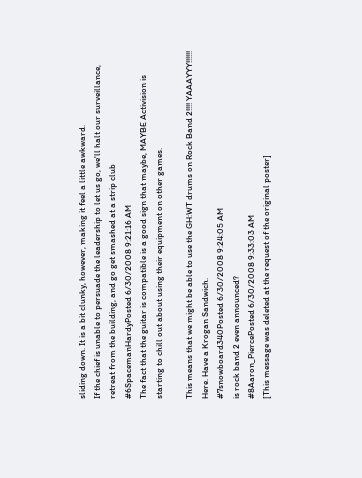sliding down. It is a bit clunky, however, making it feel a little awkward.
If the chief is unable to persuade the leadership to let us go, we'll halt our surveillance, retreat from the building, and go get smashed at a strip club
#6SpacemanHardyPosted 6/30/2008 9:21:16 AM
The fact that the guitar is compatible is a good sign that maybe, MAYBE Activision is starting to chill out about using their equipment on other games.

This means that we might be able to use the GH:WT drums on Rock Band 2!!!! YAAAYYY!!!!!!
Here. Have a Krogan Sandwich.
#7snowboard340Posted 6/30/2008 9:24:05 AM
is rock band 2 even announced?
#8Aaron_PiercePosted 6/30/2008 9:33:03 AM
[This message was deleted at the request of the original poster]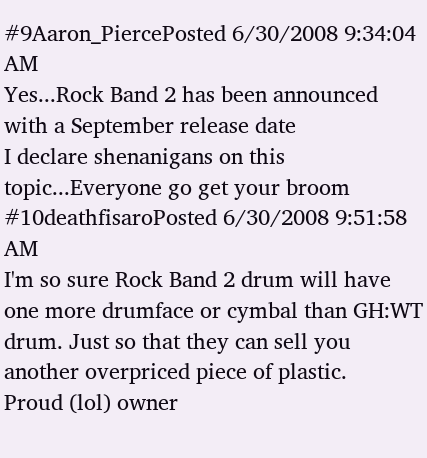#9Aaron_PiercePosted 6/30/2008 9:34:04 AM
Yes...Rock Band 2 has been announced with a September release date
I declare shenanigans on this topic...Everyone go get your broom
#10deathfisaroPosted 6/30/2008 9:51:58 AM
I'm so sure Rock Band 2 drum will have one more drumface or cymbal than GH:WT drum. Just so that they can sell you another overpriced piece of plastic.
Proud (lol) owner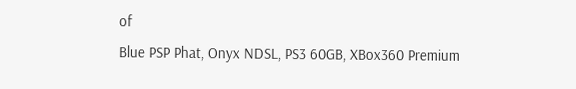of
Blue PSP Phat, Onyx NDSL, PS3 60GB, XBox360 Premium